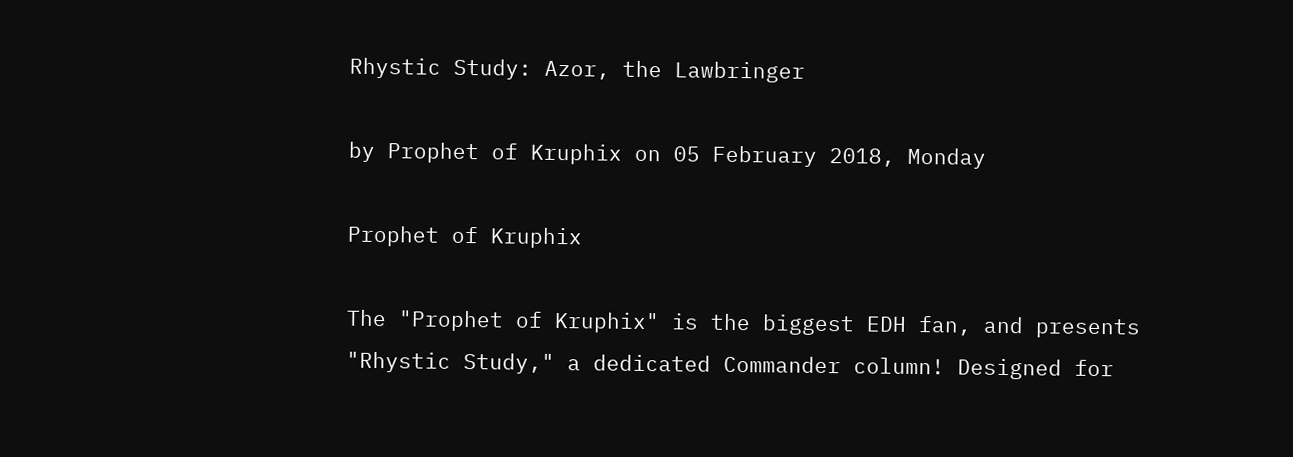Rhystic Study: Azor, the Lawbringer

by Prophet of Kruphix on 05 February 2018, Monday

Prophet of Kruphix

The "Prophet of Kruphix" is the biggest EDH fan, and presents "Rhystic Study," a dedicated Commander column! Designed for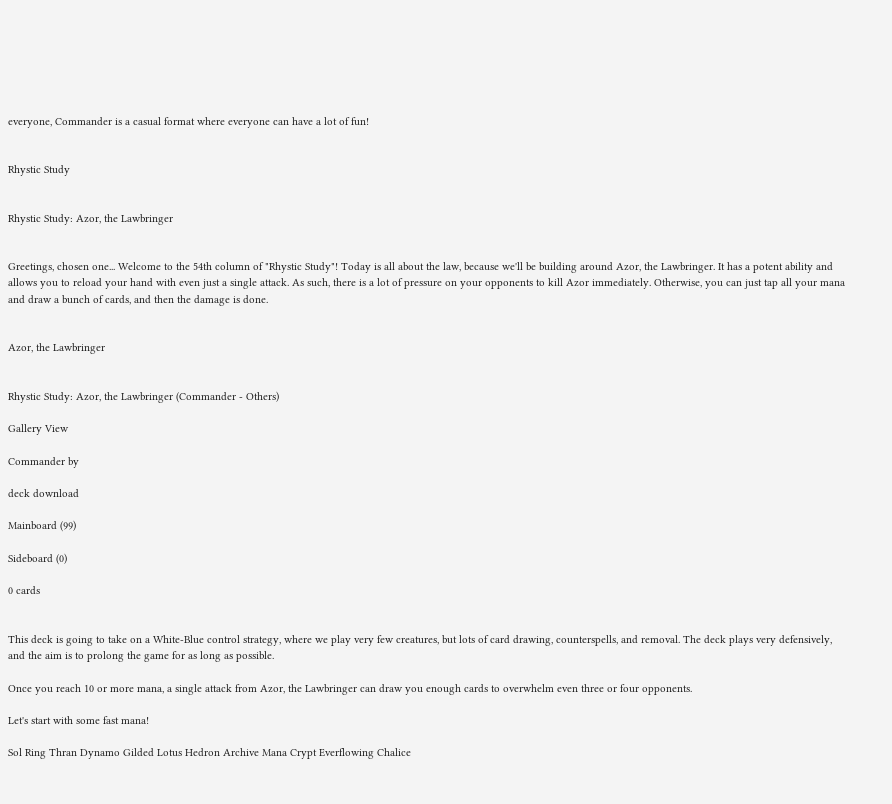everyone, Commander is a casual format where everyone can have a lot of fun!


Rhystic Study


Rhystic Study: Azor, the Lawbringer


Greetings, chosen one... Welcome to the 54th column of "Rhystic Study"! Today is all about the law, because we'll be building around Azor, the Lawbringer. It has a potent ability and allows you to reload your hand with even just a single attack. As such, there is a lot of pressure on your opponents to kill Azor immediately. Otherwise, you can just tap all your mana and draw a bunch of cards, and then the damage is done.


Azor, the Lawbringer


Rhystic Study: Azor, the Lawbringer (Commander - Others)

Gallery View

Commander by

deck download

Mainboard (99)

Sideboard (0)

0 cards


This deck is going to take on a White-Blue control strategy, where we play very few creatures, but lots of card drawing, counterspells, and removal. The deck plays very defensively, and the aim is to prolong the game for as long as possible.

Once you reach 10 or more mana, a single attack from Azor, the Lawbringer can draw you enough cards to overwhelm even three or four opponents.

Let's start with some fast mana!

Sol Ring Thran Dynamo Gilded Lotus Hedron Archive Mana Crypt Everflowing Chalice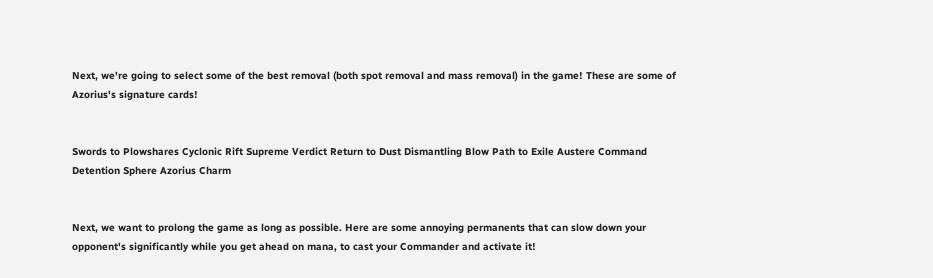Next, we're going to select some of the best removal (both spot removal and mass removal) in the game! These are some of Azorius's signature cards!


Swords to Plowshares Cyclonic Rift Supreme Verdict Return to Dust Dismantling Blow Path to Exile Austere Command Detention Sphere Azorius Charm


Next, we want to prolong the game as long as possible. Here are some annoying permanents that can slow down your opponent's significantly while you get ahead on mana, to cast your Commander and activate it!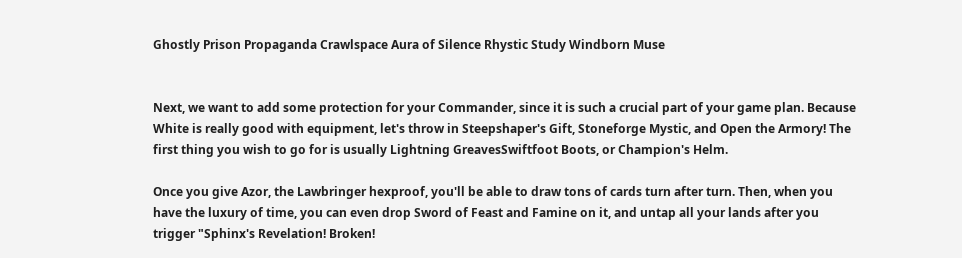Ghostly Prison Propaganda Crawlspace Aura of Silence Rhystic Study Windborn Muse


Next, we want to add some protection for your Commander, since it is such a crucial part of your game plan. Because White is really good with equipment, let's throw in Steepshaper's Gift, Stoneforge Mystic, and Open the Armory! The first thing you wish to go for is usually Lightning GreavesSwiftfoot Boots, or Champion's Helm.

Once you give Azor, the Lawbringer hexproof, you'll be able to draw tons of cards turn after turn. Then, when you have the luxury of time, you can even drop Sword of Feast and Famine on it, and untap all your lands after you trigger "Sphinx's Revelation! Broken!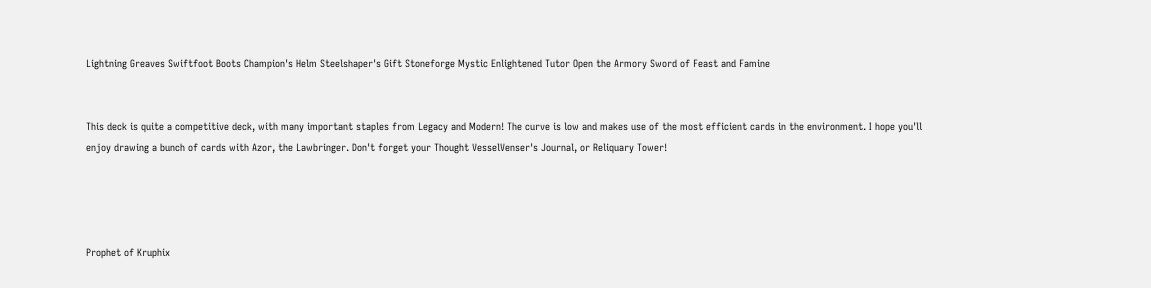Lightning Greaves Swiftfoot Boots Champion's Helm Steelshaper's Gift Stoneforge Mystic Enlightened Tutor Open the Armory Sword of Feast and Famine


This deck is quite a competitive deck, with many important staples from Legacy and Modern! The curve is low and makes use of the most efficient cards in the environment. I hope you'll enjoy drawing a bunch of cards with Azor, the Lawbringer. Don't forget your Thought VesselVenser's Journal, or Reliquary Tower!




Prophet of Kruphix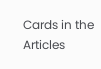Cards in the Articles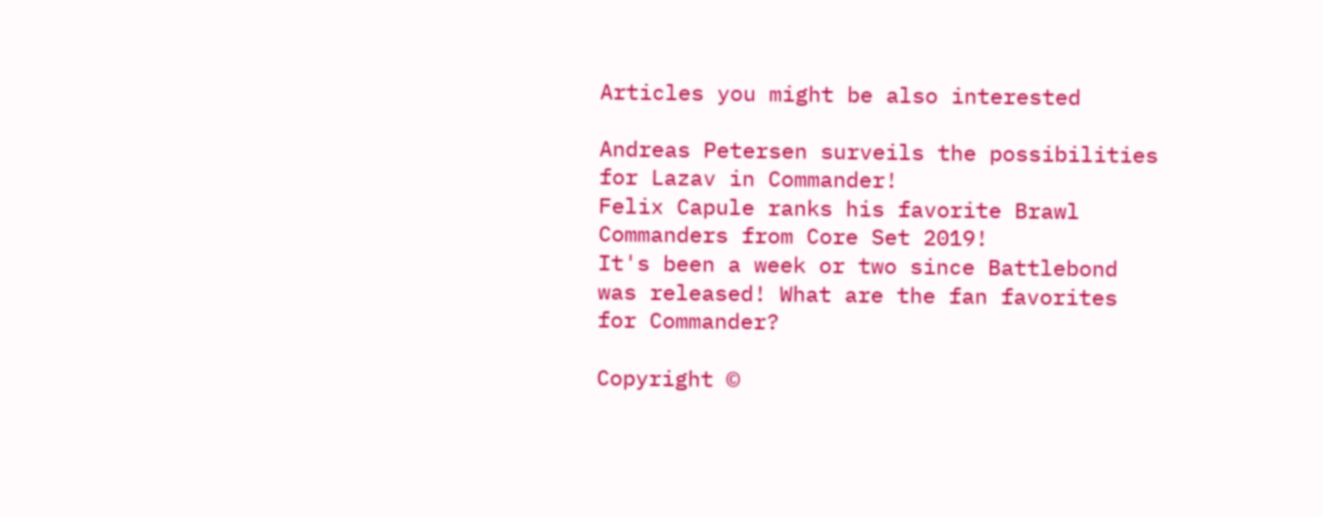Articles you might be also interested

Andreas Petersen surveils the possibilities for Lazav in Commander!
Felix Capule ranks his favorite Brawl Commanders from Core Set 2019!
It's been a week or two since Battlebond was released! What are the fan favorites for Commander?

Copyright ©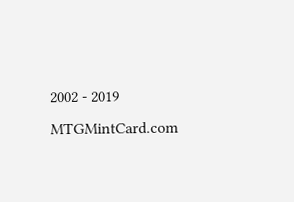2002 - 2019 MTGMintCard.com